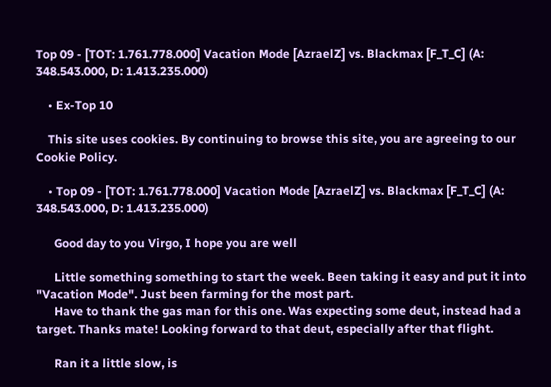Top 09 - [TOT: 1.761.778.000] Vacation Mode [AzraelZ] vs. Blackmax [F_T_C] (A: 348.543.000, D: 1.413.235.000)

    • Ex-Top 10

    This site uses cookies. By continuing to browse this site, you are agreeing to our Cookie Policy.

    • Top 09 - [TOT: 1.761.778.000] Vacation Mode [AzraelZ] vs. Blackmax [F_T_C] (A: 348.543.000, D: 1.413.235.000)

      Good day to you Virgo, I hope you are well

      Little something something to start the week. Been taking it easy and put it into "Vacation Mode". Just been farming for the most part.
      Have to thank the gas man for this one. Was expecting some deut, instead had a target. Thanks mate! Looking forward to that deut, especially after that flight.

      Ran it a little slow, is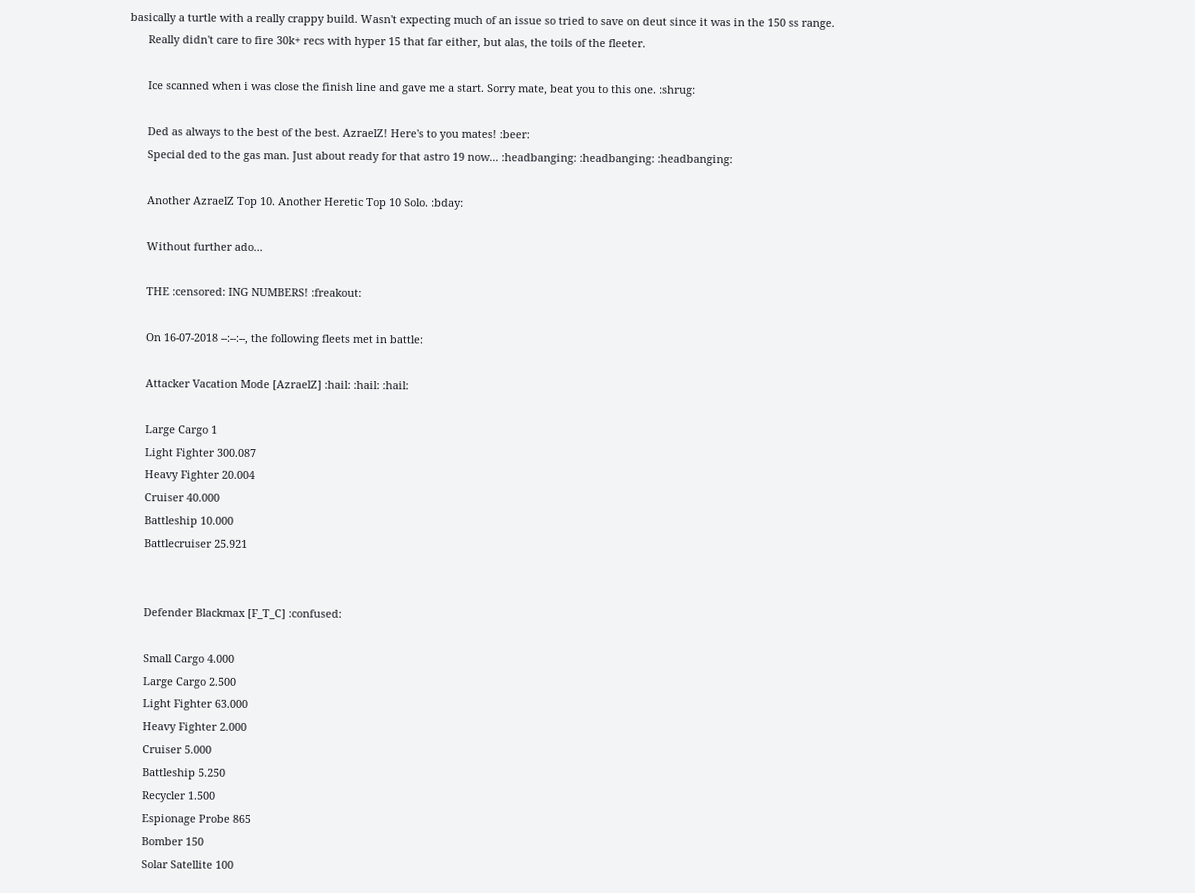basically a turtle with a really crappy build. Wasn't expecting much of an issue so tried to save on deut since it was in the 150 ss range.
      Really didn't care to fire 30k+ recs with hyper 15 that far either, but alas, the toils of the fleeter.

      Ice scanned when i was close the finish line and gave me a start. Sorry mate, beat you to this one. :shrug:

      Ded as always to the best of the best. AzraelZ! Here's to you mates! :beer:
      Special ded to the gas man. Just about ready for that astro 19 now... :headbanging: :headbanging: :headbanging:

      Another AzraelZ Top 10. Another Heretic Top 10 Solo. :bday:

      Without further ado...

      THE :censored: ING NUMBERS! :freakout:

      On 16-07-2018 --:--:--, the following fleets met in battle:

      Attacker Vacation Mode [AzraelZ] :hail: :hail: :hail:

      Large Cargo 1
      Light Fighter 300.087
      Heavy Fighter 20.004
      Cruiser 40.000
      Battleship 10.000
      Battlecruiser 25.921


      Defender Blackmax [F_T_C] :confused:

      Small Cargo 4.000
      Large Cargo 2.500
      Light Fighter 63.000
      Heavy Fighter 2.000
      Cruiser 5.000
      Battleship 5.250
      Recycler 1.500
      Espionage Probe 865
      Bomber 150
      Solar Satellite 100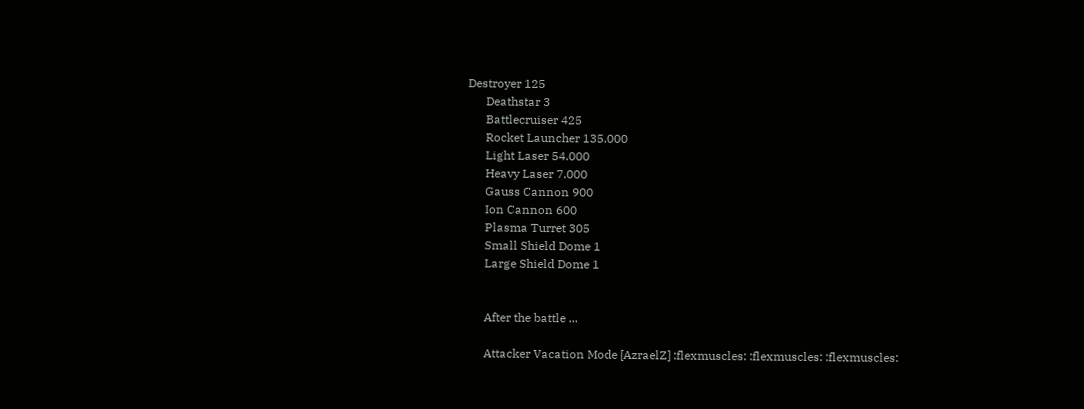Destroyer 125
      Deathstar 3
      Battlecruiser 425
      Rocket Launcher 135.000
      Light Laser 54.000
      Heavy Laser 7.000
      Gauss Cannon 900
      Ion Cannon 600
      Plasma Turret 305
      Small Shield Dome 1
      Large Shield Dome 1


      After the battle ...

      Attacker Vacation Mode [AzraelZ] :flexmuscles: :flexmuscles: :flexmuscles: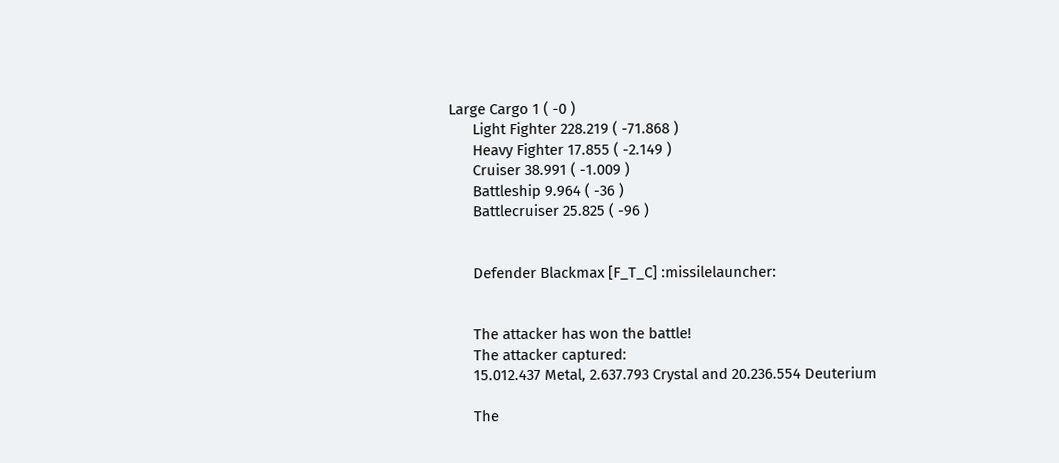Large Cargo 1 ( -0 )
      Light Fighter 228.219 ( -71.868 )
      Heavy Fighter 17.855 ( -2.149 )
      Cruiser 38.991 ( -1.009 )
      Battleship 9.964 ( -36 )
      Battlecruiser 25.825 ( -96 )


      Defender Blackmax [F_T_C] :missilelauncher:


      The attacker has won the battle!
      The attacker captured:
      15.012.437 Metal, 2.637.793 Crystal and 20.236.554 Deuterium

      The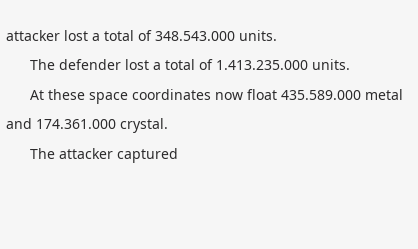attacker lost a total of 348.543.000 units.
      The defender lost a total of 1.413.235.000 units.
      At these space coordinates now float 435.589.000 metal and 174.361.000 crystal.
      The attacker captured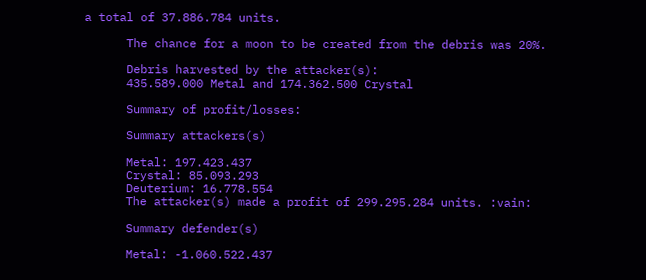a total of 37.886.784 units.

      The chance for a moon to be created from the debris was 20%.

      Debris harvested by the attacker(s):
      435.589.000 Metal and 174.362.500 Crystal

      Summary of profit/losses:

      Summary attackers(s)

      Metal: 197.423.437
      Crystal: 85.093.293
      Deuterium: 16.778.554
      The attacker(s) made a profit of 299.295.284 units. :vain:

      Summary defender(s)

      Metal: -1.060.522.437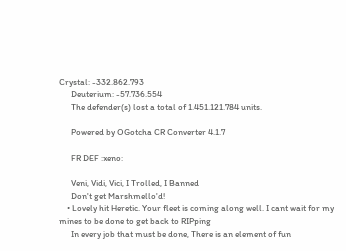Crystal: -332.862.793
      Deuterium: -57.736.554
      The defender(s) lost a total of 1.451.121.784 units.

      Powered by OGotcha CR Converter 4.1.7

      FR DEF :xeno:

      Veni, Vidi, Vici, I Trolled, I Banned
      Don't get Marshmello'd!
    • Lovely hit Heretic. Your fleet is coming along well. I cant wait for my mines to be done to get back to RIPping
      In every job that must be done, There is an element of fun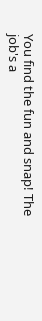You find the fun and snap! The job's a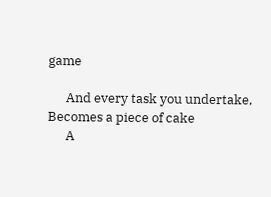game

      And every task you undertake, Becomes a piece of cake
      A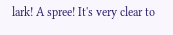lark! A spree! It's very clear to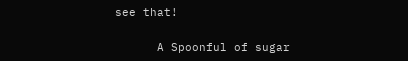see that!

      A Spoonful of sugar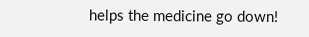helps the medicine go down!